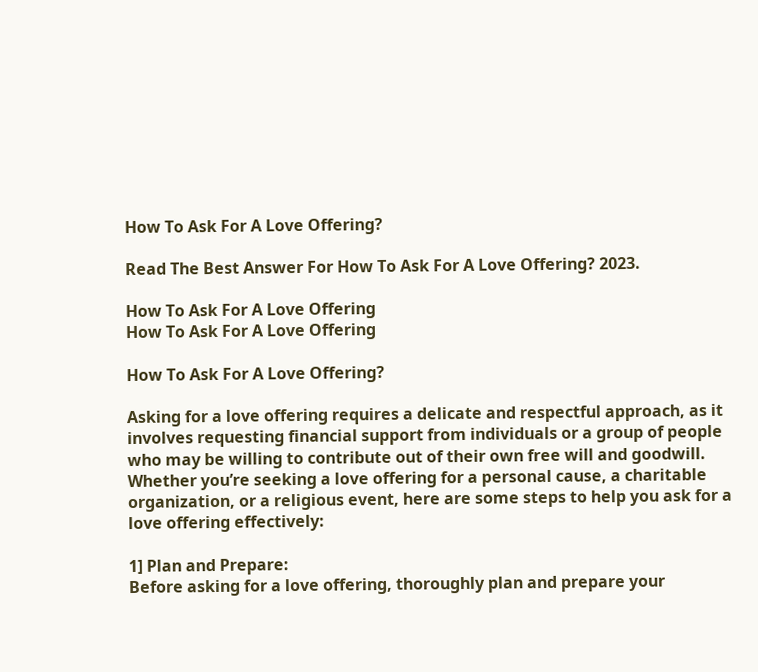How To Ask For A Love Offering?

Read The Best Answer For How To Ask For A Love Offering? 2023.

How To Ask For A Love Offering
How To Ask For A Love Offering

How To Ask For A Love Offering?

Asking for a love offering requires a delicate and respectful approach, as it involves requesting financial support from individuals or a group of people who may be willing to contribute out of their own free will and goodwill. Whether you’re seeking a love offering for a personal cause, a charitable organization, or a religious event, here are some steps to help you ask for a love offering effectively:

1] Plan and Prepare:
Before asking for a love offering, thoroughly plan and prepare your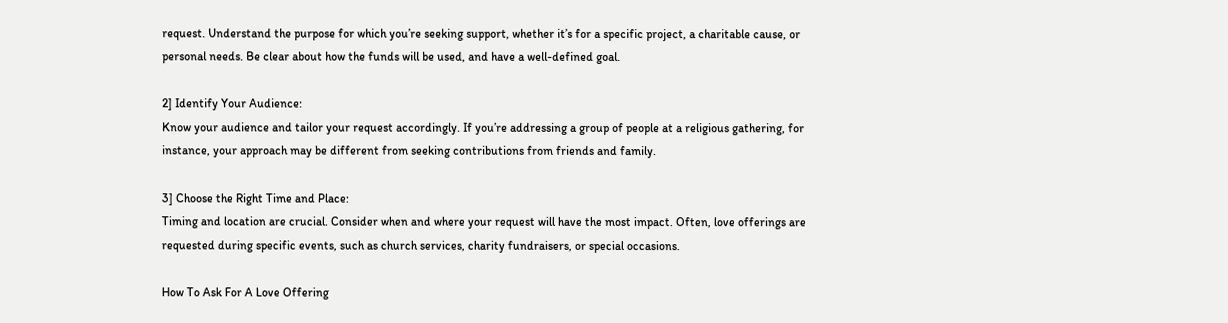request. Understand the purpose for which you’re seeking support, whether it’s for a specific project, a charitable cause, or personal needs. Be clear about how the funds will be used, and have a well-defined goal.

2] Identify Your Audience:
Know your audience and tailor your request accordingly. If you’re addressing a group of people at a religious gathering, for instance, your approach may be different from seeking contributions from friends and family.

3] Choose the Right Time and Place:
Timing and location are crucial. Consider when and where your request will have the most impact. Often, love offerings are requested during specific events, such as church services, charity fundraisers, or special occasions.

How To Ask For A Love Offering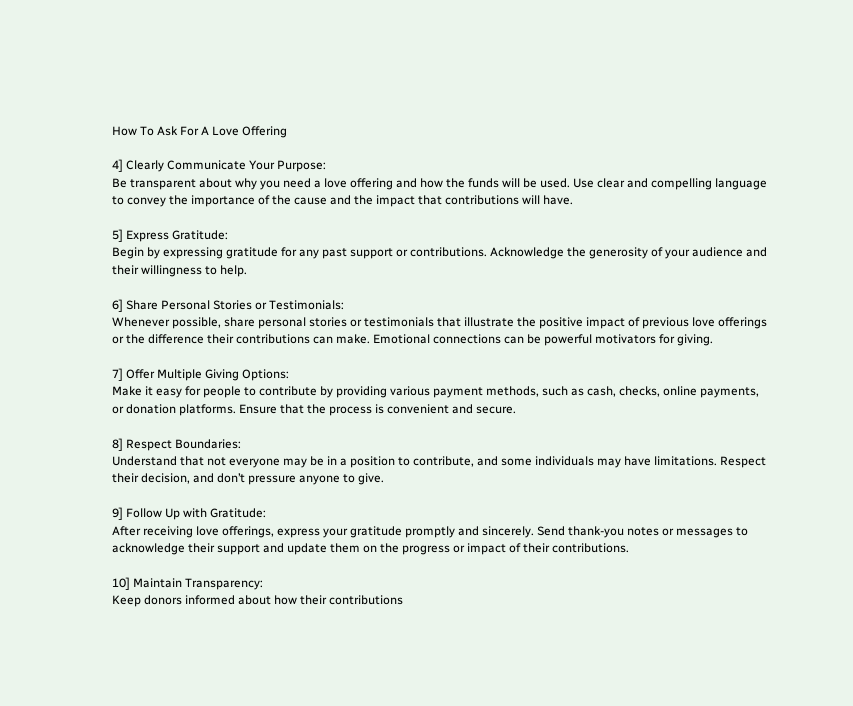How To Ask For A Love Offering

4] Clearly Communicate Your Purpose:
Be transparent about why you need a love offering and how the funds will be used. Use clear and compelling language to convey the importance of the cause and the impact that contributions will have.

5] Express Gratitude:
Begin by expressing gratitude for any past support or contributions. Acknowledge the generosity of your audience and their willingness to help.

6] Share Personal Stories or Testimonials:
Whenever possible, share personal stories or testimonials that illustrate the positive impact of previous love offerings or the difference their contributions can make. Emotional connections can be powerful motivators for giving.

7] Offer Multiple Giving Options:
Make it easy for people to contribute by providing various payment methods, such as cash, checks, online payments, or donation platforms. Ensure that the process is convenient and secure.

8] Respect Boundaries:
Understand that not everyone may be in a position to contribute, and some individuals may have limitations. Respect their decision, and don’t pressure anyone to give.

9] Follow Up with Gratitude:
After receiving love offerings, express your gratitude promptly and sincerely. Send thank-you notes or messages to acknowledge their support and update them on the progress or impact of their contributions.

10] Maintain Transparency:
Keep donors informed about how their contributions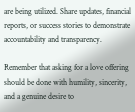are being utilized. Share updates, financial reports, or success stories to demonstrate accountability and transparency.

Remember that asking for a love offering should be done with humility, sincerity, and a genuine desire to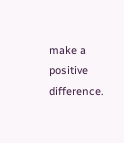make a positive difference.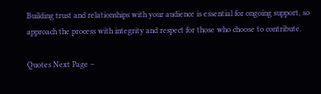Building trust and relationships with your audience is essential for ongoing support, so approach the process with integrity and respect for those who choose to contribute.

Quotes Next Page –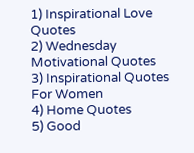1) Inspirational Love Quotes
2) Wednesday Motivational Quotes
3) Inspirational Quotes For Women
4) Home Quotes
5) Good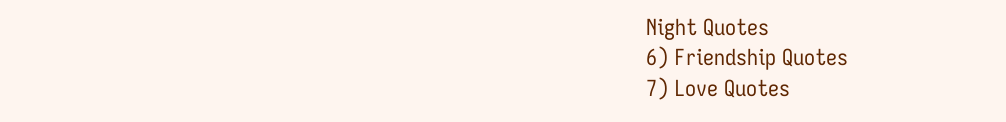Night Quotes
6) Friendship Quotes
7) Love Quotes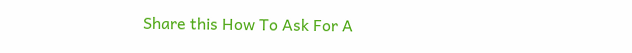Share this How To Ask For A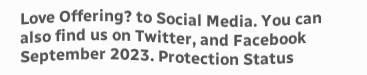Love Offering? to Social Media. You can also find us on Twitter, and Facebook
September 2023. Protection Status